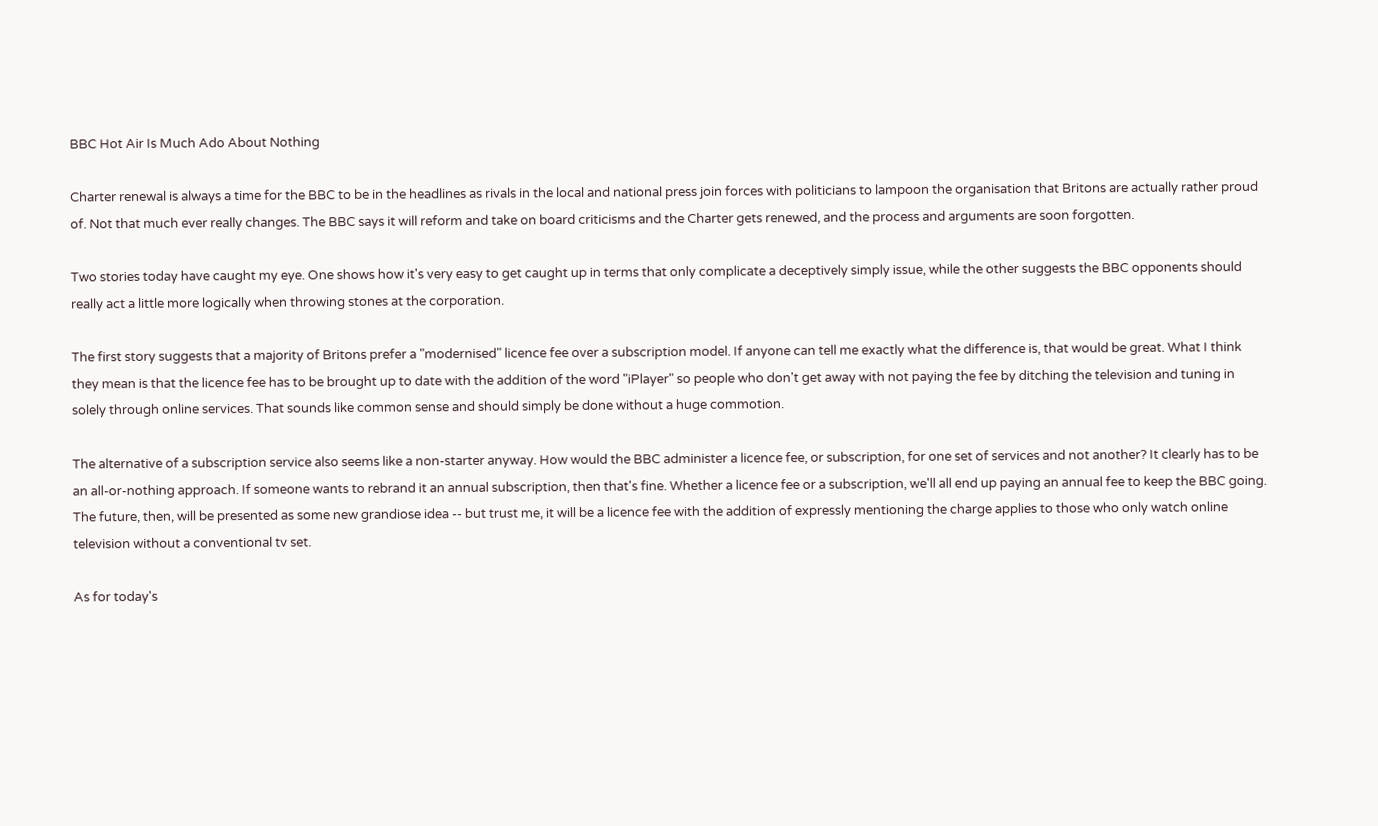BBC Hot Air Is Much Ado About Nothing

Charter renewal is always a time for the BBC to be in the headlines as rivals in the local and national press join forces with politicians to lampoon the organisation that Britons are actually rather proud of. Not that much ever really changes. The BBC says it will reform and take on board criticisms and the Charter gets renewed, and the process and arguments are soon forgotten.

Two stories today have caught my eye. One shows how it's very easy to get caught up in terms that only complicate a deceptively simply issue, while the other suggests the BBC opponents should really act a little more logically when throwing stones at the corporation.

The first story suggests that a majority of Britons prefer a "modernised" licence fee over a subscription model. If anyone can tell me exactly what the difference is, that would be great. What I think they mean is that the licence fee has to be brought up to date with the addition of the word "iPlayer" so people who don't get away with not paying the fee by ditching the television and tuning in solely through online services. That sounds like common sense and should simply be done without a huge commotion.

The alternative of a subscription service also seems like a non-starter anyway. How would the BBC administer a licence fee, or subscription, for one set of services and not another? It clearly has to be an all-or-nothing approach. If someone wants to rebrand it an annual subscription, then that's fine. Whether a licence fee or a subscription, we'll all end up paying an annual fee to keep the BBC going. The future, then, will be presented as some new grandiose idea -- but trust me, it will be a licence fee with the addition of expressly mentioning the charge applies to those who only watch online television without a conventional tv set.

As for today's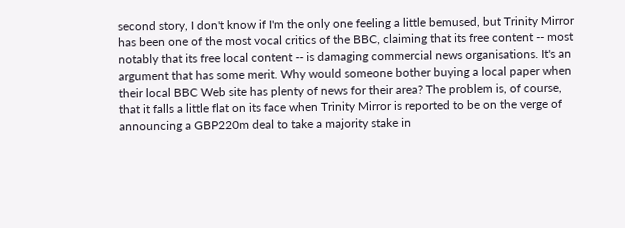second story, I don't know if I'm the only one feeling a little bemused, but Trinity Mirror has been one of the most vocal critics of the BBC, claiming that its free content -- most notably that its free local content -- is damaging commercial news organisations. It's an argument that has some merit. Why would someone bother buying a local paper when their local BBC Web site has plenty of news for their area? The problem is, of course, that it falls a little flat on its face when Trinity Mirror is reported to be on the verge of announcing a GBP220m deal to take a majority stake in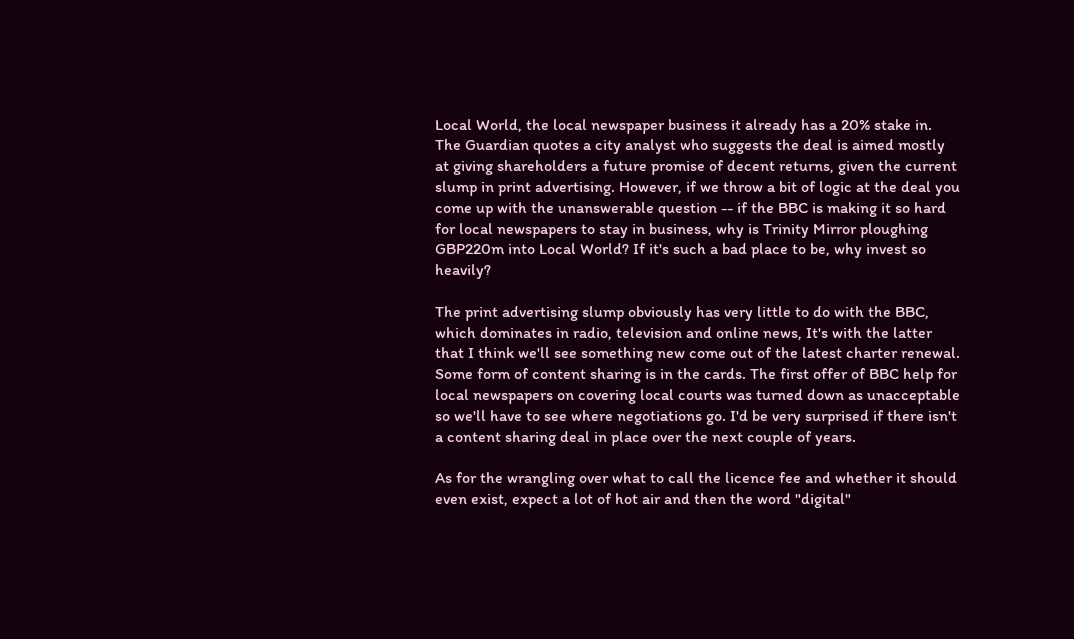Local World, the local newspaper business it already has a 20% stake in. The Guardian quotes a city analyst who suggests the deal is aimed mostly at giving shareholders a future promise of decent returns, given the current slump in print advertising. However, if we throw a bit of logic at the deal you come up with the unanswerable question -- if the BBC is making it so hard for local newspapers to stay in business, why is Trinity Mirror ploughing GBP220m into Local World? If it's such a bad place to be, why invest so heavily?

The print advertising slump obviously has very little to do with the BBC, which dominates in radio, television and online news, It's with the latter that I think we'll see something new come out of the latest charter renewal. Some form of content sharing is in the cards. The first offer of BBC help for local newspapers on covering local courts was turned down as unacceptable so we'll have to see where negotiations go. I'd be very surprised if there isn't a content sharing deal in place over the next couple of years.

As for the wrangling over what to call the licence fee and whether it should even exist, expect a lot of hot air and then the word "digital"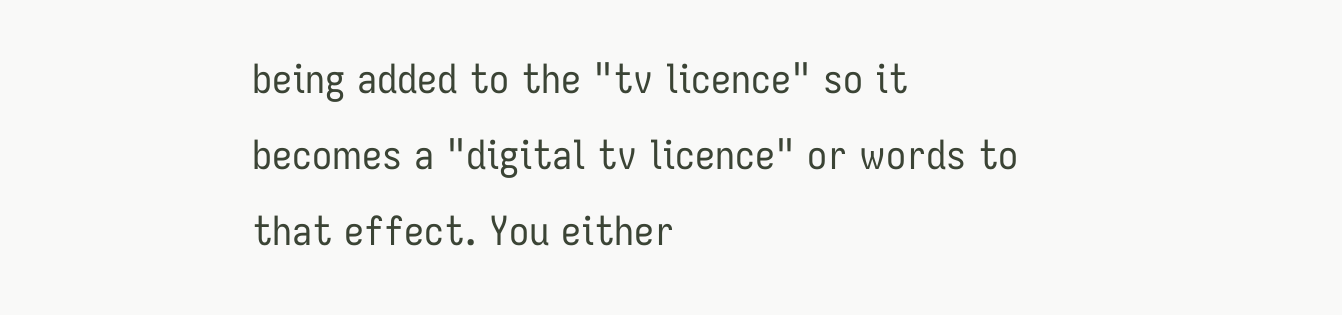being added to the "tv licence" so it becomes a "digital tv licence" or words to that effect. You either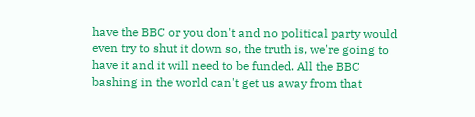have the BBC or you don't and no political party would even try to shut it down so, the truth is, we're going to have it and it will need to be funded. All the BBC bashing in the world can't get us away from that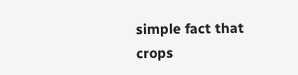simple fact that crops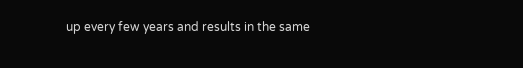up every few years and results in the same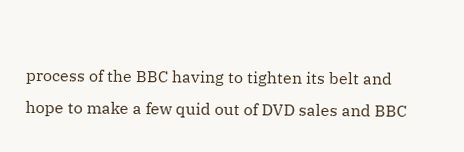process of the BBC having to tighten its belt and hope to make a few quid out of DVD sales and BBC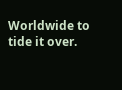Worldwide to tide it over.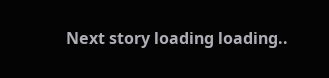Next story loading loading..